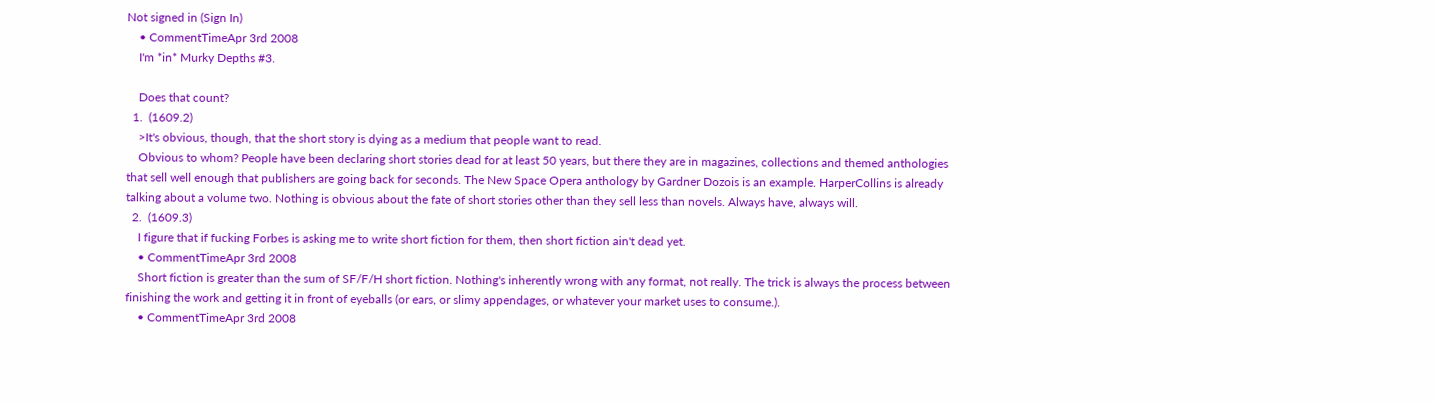Not signed in (Sign In)
    • CommentTimeApr 3rd 2008
    I'm *in* Murky Depths #3.

    Does that count?
  1.  (1609.2)
    >It's obvious, though, that the short story is dying as a medium that people want to read.
    Obvious to whom? People have been declaring short stories dead for at least 50 years, but there they are in magazines, collections and themed anthologies that sell well enough that publishers are going back for seconds. The New Space Opera anthology by Gardner Dozois is an example. HarperCollins is already talking about a volume two. Nothing is obvious about the fate of short stories other than they sell less than novels. Always have, always will.
  2.  (1609.3)
    I figure that if fucking Forbes is asking me to write short fiction for them, then short fiction ain't dead yet.
    • CommentTimeApr 3rd 2008
    Short fiction is greater than the sum of SF/F/H short fiction. Nothing's inherently wrong with any format, not really. The trick is always the process between finishing the work and getting it in front of eyeballs (or ears, or slimy appendages, or whatever your market uses to consume.).
    • CommentTimeApr 3rd 2008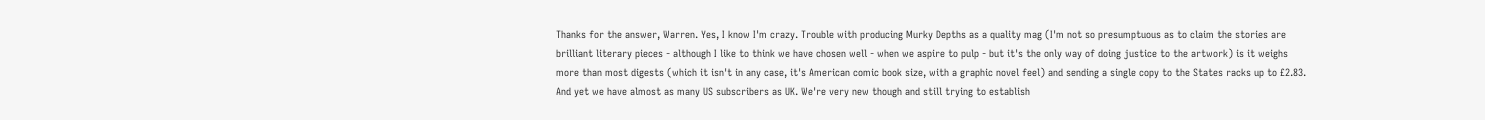Thanks for the answer, Warren. Yes, I know I'm crazy. Trouble with producing Murky Depths as a quality mag (I'm not so presumptuous as to claim the stories are brilliant literary pieces - although I like to think we have chosen well - when we aspire to pulp - but it's the only way of doing justice to the artwork) is it weighs more than most digests (which it isn't in any case, it's American comic book size, with a graphic novel feel) and sending a single copy to the States racks up to £2.83. And yet we have almost as many US subscribers as UK. We're very new though and still trying to establish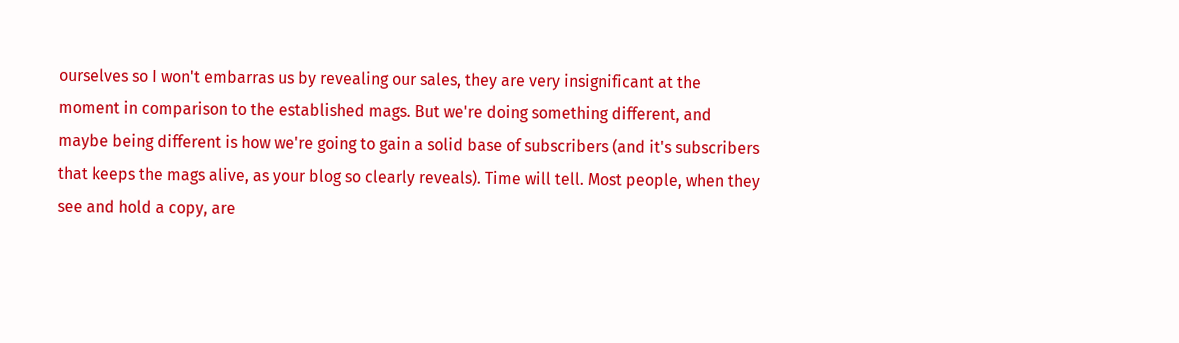ourselves so I won't embarras us by revealing our sales, they are very insignificant at the moment in comparison to the established mags. But we're doing something different, and maybe being different is how we're going to gain a solid base of subscribers (and it's subscribers that keeps the mags alive, as your blog so clearly reveals). Time will tell. Most people, when they see and hold a copy, are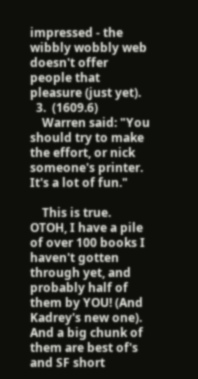impressed - the wibbly wobbly web doesn't offer people that pleasure (just yet).
  3.  (1609.6)
    Warren said: "You should try to make the effort, or nick someone's printer. It's a lot of fun."

    This is true. OTOH, I have a pile of over 100 books I haven't gotten through yet, and probably half of them by YOU! (And Kadrey's new one). And a big chunk of them are best of's and SF short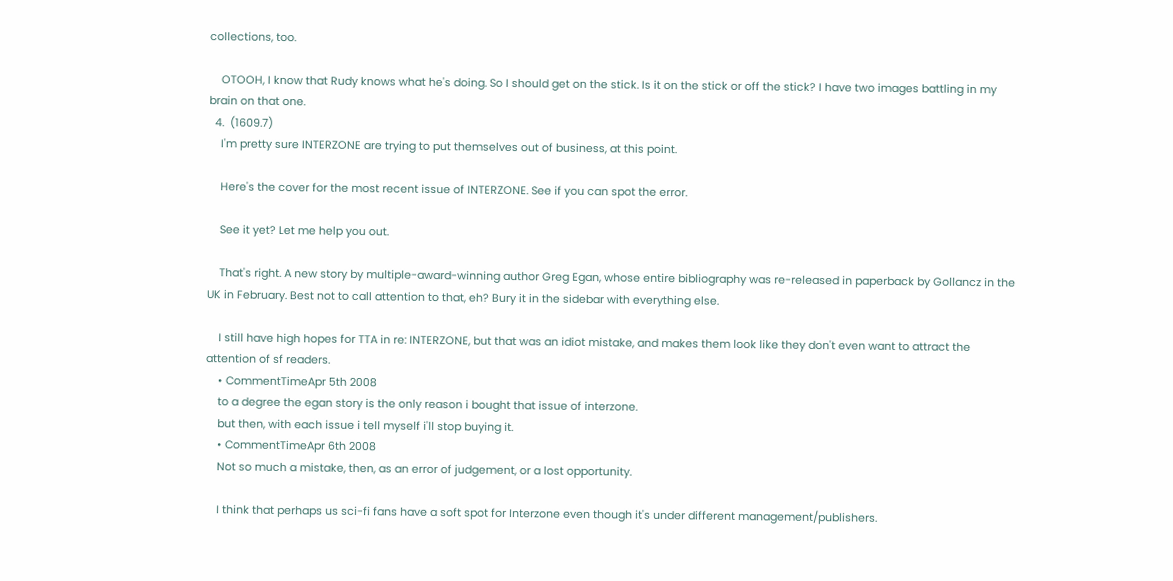collections, too.

    OTOOH, I know that Rudy knows what he's doing. So I should get on the stick. Is it on the stick or off the stick? I have two images battling in my brain on that one.
  4.  (1609.7)
    I'm pretty sure INTERZONE are trying to put themselves out of business, at this point.

    Here's the cover for the most recent issue of INTERZONE. See if you can spot the error.

    See it yet? Let me help you out.

    That's right. A new story by multiple-award-winning author Greg Egan, whose entire bibliography was re-released in paperback by Gollancz in the UK in February. Best not to call attention to that, eh? Bury it in the sidebar with everything else.

    I still have high hopes for TTA in re: INTERZONE, but that was an idiot mistake, and makes them look like they don't even want to attract the attention of sf readers.
    • CommentTimeApr 5th 2008
    to a degree the egan story is the only reason i bought that issue of interzone.
    but then, with each issue i tell myself i'll stop buying it.
    • CommentTimeApr 6th 2008
    Not so much a mistake, then, as an error of judgement, or a lost opportunity.

    I think that perhaps us sci-fi fans have a soft spot for Interzone even though it's under different management/publishers.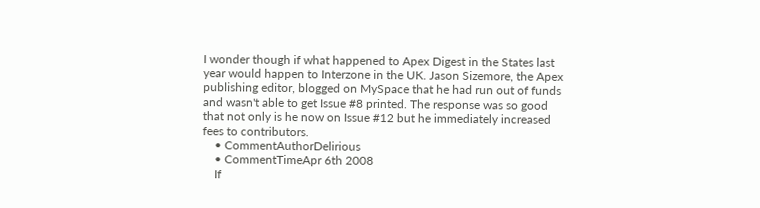I wonder though if what happened to Apex Digest in the States last year would happen to Interzone in the UK. Jason Sizemore, the Apex publishing editor, blogged on MySpace that he had run out of funds and wasn't able to get Issue #8 printed. The response was so good that not only is he now on Issue #12 but he immediately increased fees to contributors.
    • CommentAuthorDelirious
    • CommentTimeApr 6th 2008
    If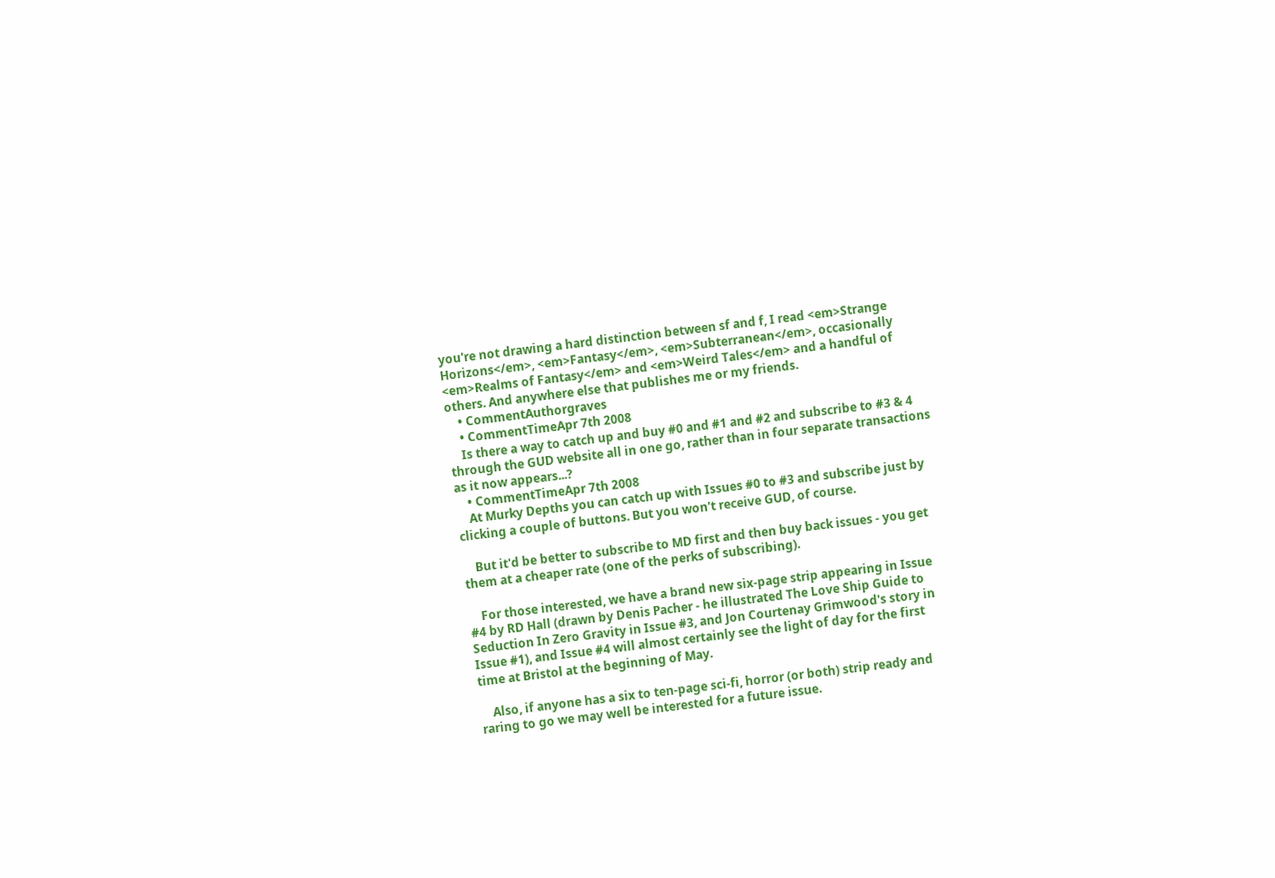you're not drawing a hard distinction between sf and f, I read <em>Strange Horizons</em>, <em>Fantasy</em>, <em>Subterranean</em>, occasionally <em>Realms of Fantasy</em> and <em>Weird Tales</em> and a handful of others. And anywhere else that publishes me or my friends.
    • CommentAuthorgraves
    • CommentTimeApr 7th 2008
    Is there a way to catch up and buy #0 and #1 and #2 and subscribe to #3 & 4 through the GUD website all in one go, rather than in four separate transactions as it now appears...?
    • CommentTimeApr 7th 2008
    At Murky Depths you can catch up with Issues #0 to #3 and subscribe just by clicking a couple of buttons. But you won't receive GUD, of course.

    But it'd be better to subscribe to MD first and then buy back issues - you get them at a cheaper rate (one of the perks of subscribing).

    For those interested, we have a brand new six-page strip appearing in Issue #4 by RD Hall (drawn by Denis Pacher - he illustrated The Love Ship Guide to Seduction In Zero Gravity in Issue #3, and Jon Courtenay Grimwood's story in Issue #1), and Issue #4 will almost certainly see the light of day for the first time at Bristol at the beginning of May.

    Also, if anyone has a six to ten-page sci-fi, horror (or both) strip ready and raring to go we may well be interested for a future issue.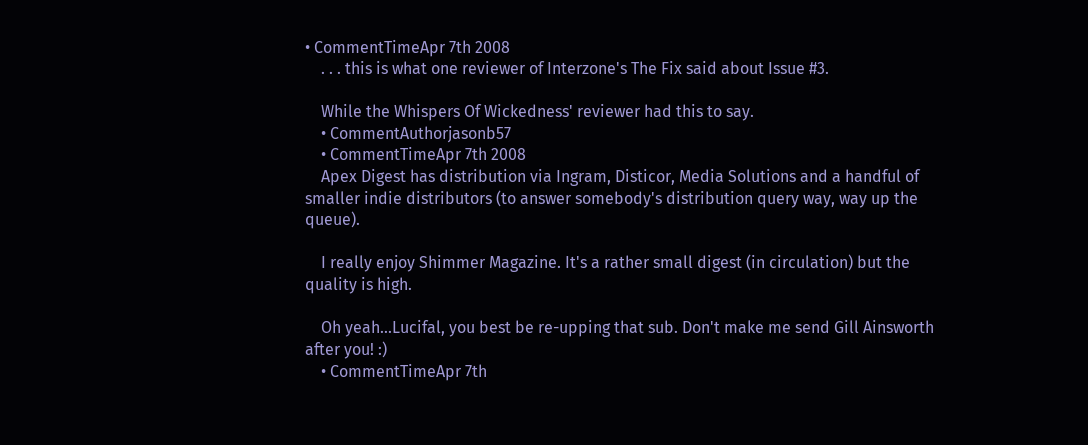• CommentTimeApr 7th 2008
    . . . this is what one reviewer of Interzone's The Fix said about Issue #3.

    While the Whispers Of Wickedness' reviewer had this to say.
    • CommentAuthorjasonb57
    • CommentTimeApr 7th 2008
    Apex Digest has distribution via Ingram, Disticor, Media Solutions and a handful of smaller indie distributors (to answer somebody's distribution query way, way up the queue).

    I really enjoy Shimmer Magazine. It's a rather small digest (in circulation) but the quality is high.

    Oh yeah...Lucifal, you best be re-upping that sub. Don't make me send Gill Ainsworth after you! :)
    • CommentTimeApr 7th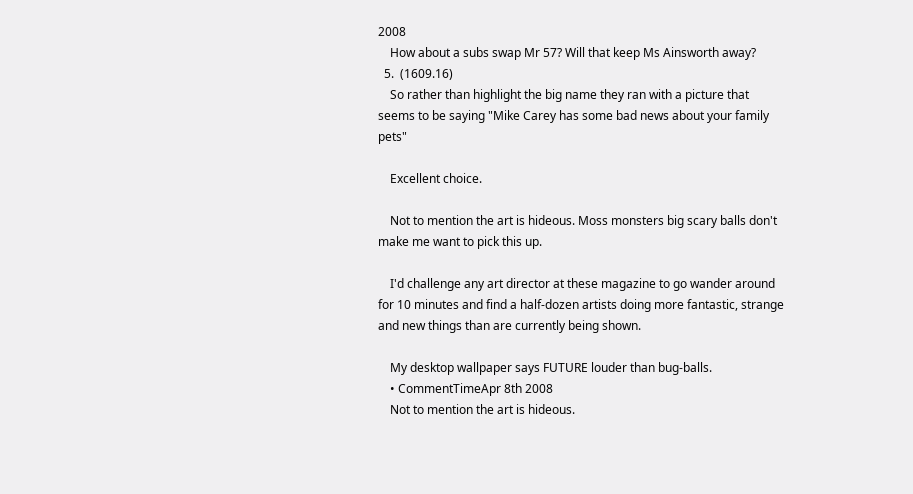2008
    How about a subs swap Mr 57? Will that keep Ms Ainsworth away?
  5.  (1609.16)
    So rather than highlight the big name they ran with a picture that seems to be saying "Mike Carey has some bad news about your family pets"

    Excellent choice.

    Not to mention the art is hideous. Moss monsters big scary balls don't make me want to pick this up.

    I'd challenge any art director at these magazine to go wander around for 10 minutes and find a half-dozen artists doing more fantastic, strange and new things than are currently being shown.

    My desktop wallpaper says FUTURE louder than bug-balls.
    • CommentTimeApr 8th 2008
    Not to mention the art is hideous.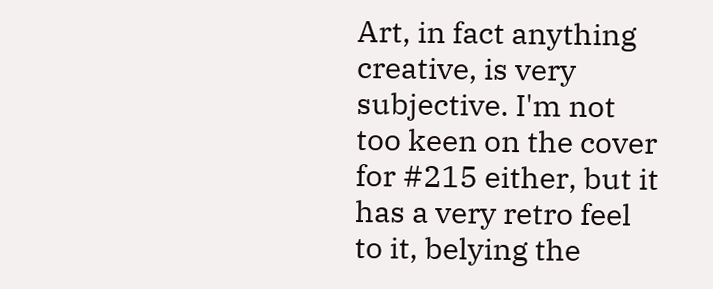Art, in fact anything creative, is very subjective. I'm not too keen on the cover for #215 either, but it has a very retro feel to it, belying the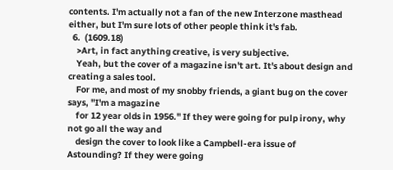contents. I'm actually not a fan of the new Interzone masthead either, but I'm sure lots of other people think it's fab.
  6.  (1609.18)
    >Art, in fact anything creative, is very subjective.
    Yeah, but the cover of a magazine isn't art. It's about design and creating a sales tool.
    For me, and most of my snobby friends, a giant bug on the cover says, "I'm a magazine
    for 12 year olds in 1956." If they were going for pulp irony, why not go all the way and
    design the cover to look like a Campbell-era issue of Astounding? If they were going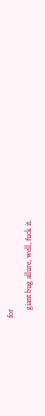for
    giant bug allure, well, fuck it.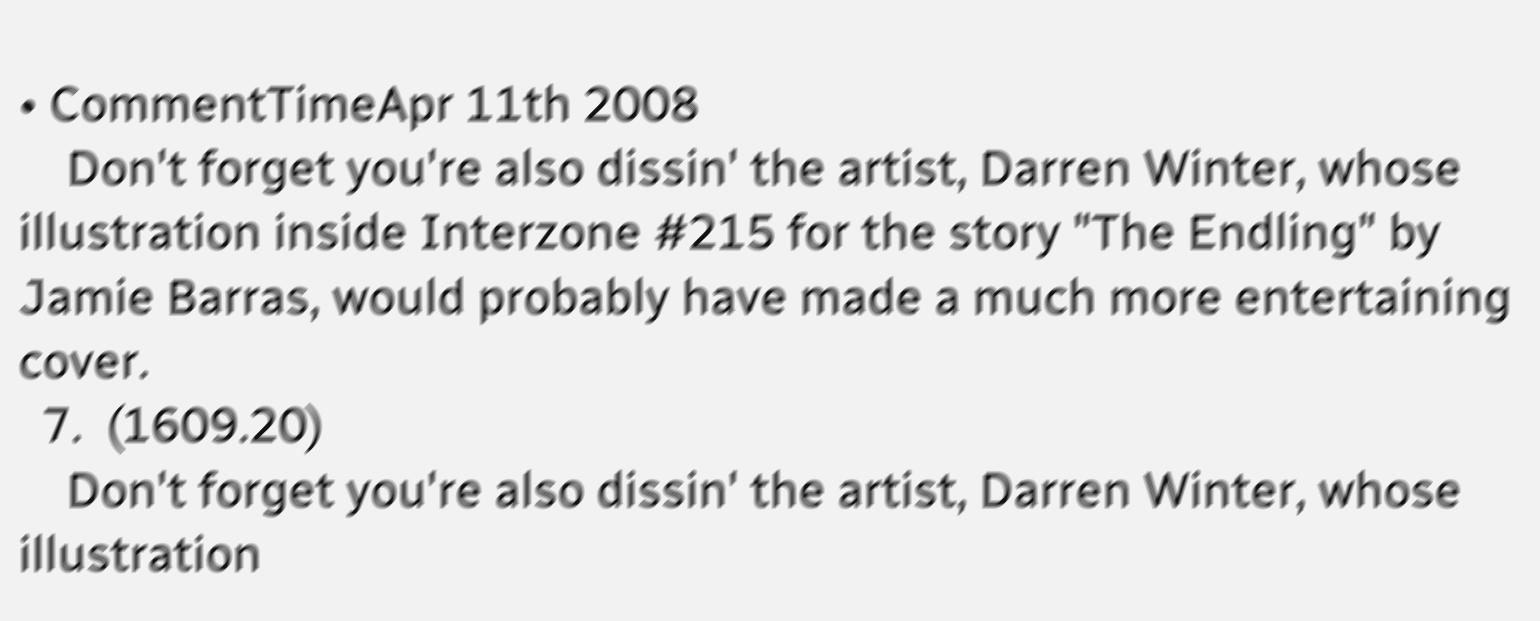• CommentTimeApr 11th 2008
    Don't forget you're also dissin' the artist, Darren Winter, whose illustration inside Interzone #215 for the story "The Endling" by Jamie Barras, would probably have made a much more entertaining cover.
  7.  (1609.20)
    Don't forget you're also dissin' the artist, Darren Winter, whose illustration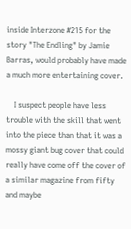inside Interzone #215 for the story "The Endling" by Jamie Barras, would probably have made a much more entertaining cover.

    I suspect people have less trouble with the skill that went into the piece than that it was a mossy giant bug cover that could really have come off the cover of a similar magazine from fifty and maybe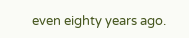even eighty years ago.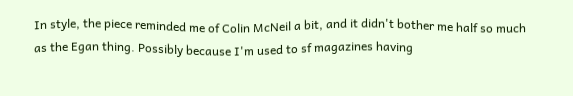In style, the piece reminded me of Colin McNeil a bit, and it didn't bother me half so much as the Egan thing. Possibly because I'm used to sf magazines having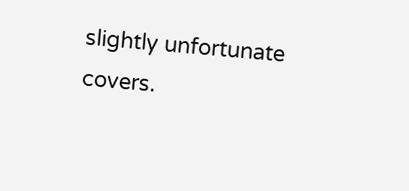slightly unfortunate covers.